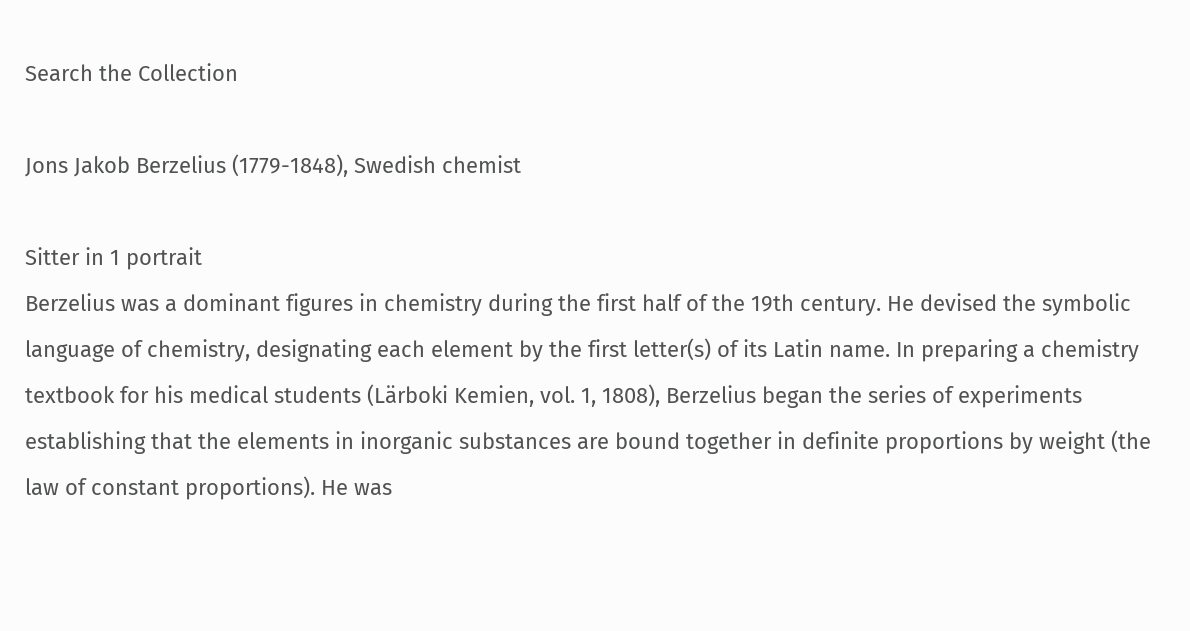Search the Collection

Jons Jakob Berzelius (1779-1848), Swedish chemist

Sitter in 1 portrait
Berzelius was a dominant figures in chemistry during the first half of the 19th century. He devised the symbolic language of chemistry, designating each element by the first letter(s) of its Latin name. In preparing a chemistry textbook for his medical students (Lärboki Kemien, vol. 1, 1808), Berzelius began the series of experiments establishing that the elements in inorganic substances are bound together in definite proportions by weight (the law of constant proportions). He was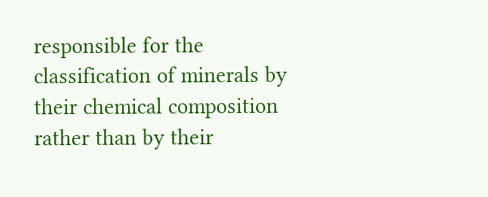responsible for the classification of minerals by their chemical composition rather than by their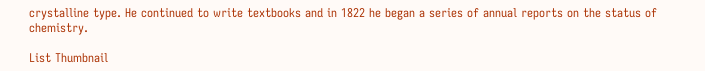crystalline type. He continued to write textbooks and in 1822 he began a series of annual reports on the status of chemistry.

List Thumbnail